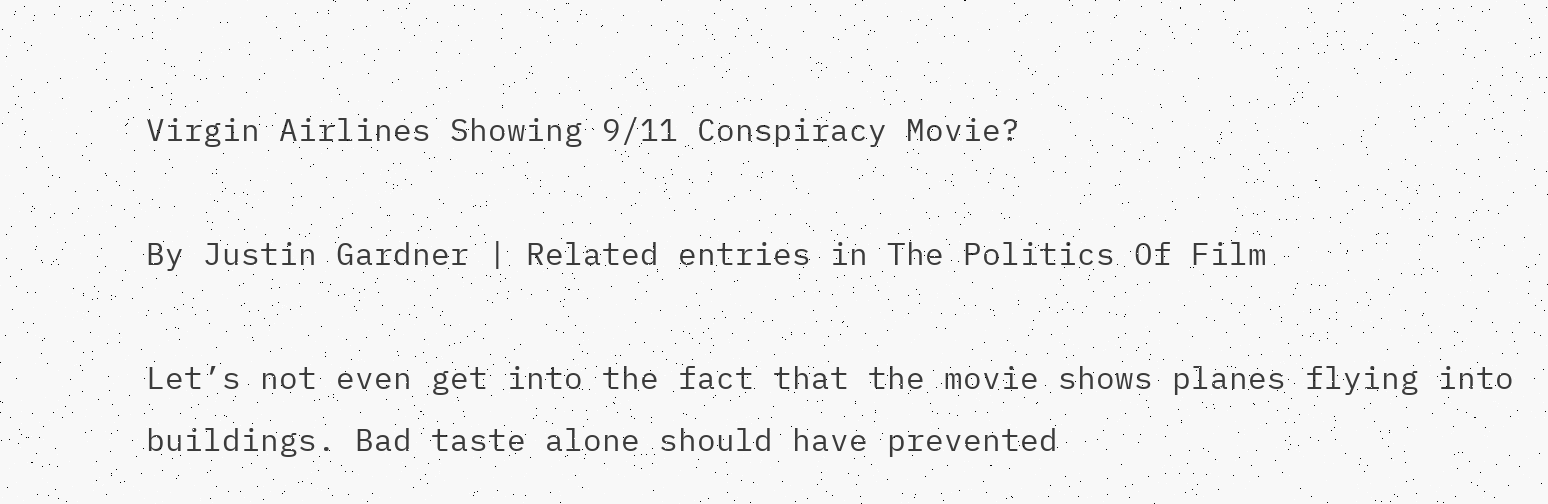Virgin Airlines Showing 9/11 Conspiracy Movie?

By Justin Gardner | Related entries in The Politics Of Film

Let’s not even get into the fact that the movie shows planes flying into buildings. Bad taste alone should have prevented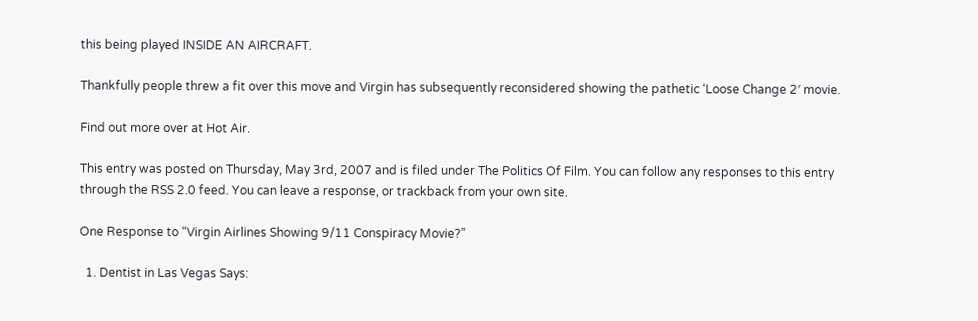this being played INSIDE AN AIRCRAFT.

Thankfully people threw a fit over this move and Virgin has subsequently reconsidered showing the pathetic ‘Loose Change 2′ movie.

Find out more over at Hot Air.

This entry was posted on Thursday, May 3rd, 2007 and is filed under The Politics Of Film. You can follow any responses to this entry through the RSS 2.0 feed. You can leave a response, or trackback from your own site.

One Response to “Virgin Airlines Showing 9/11 Conspiracy Movie?”

  1. Dentist in Las Vegas Says: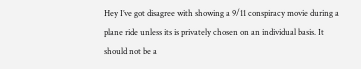Hey I’ve got disagree with showing a 9/11 conspiracy movie during a plane ride unless its is privately chosen on an individual basis. It should not be a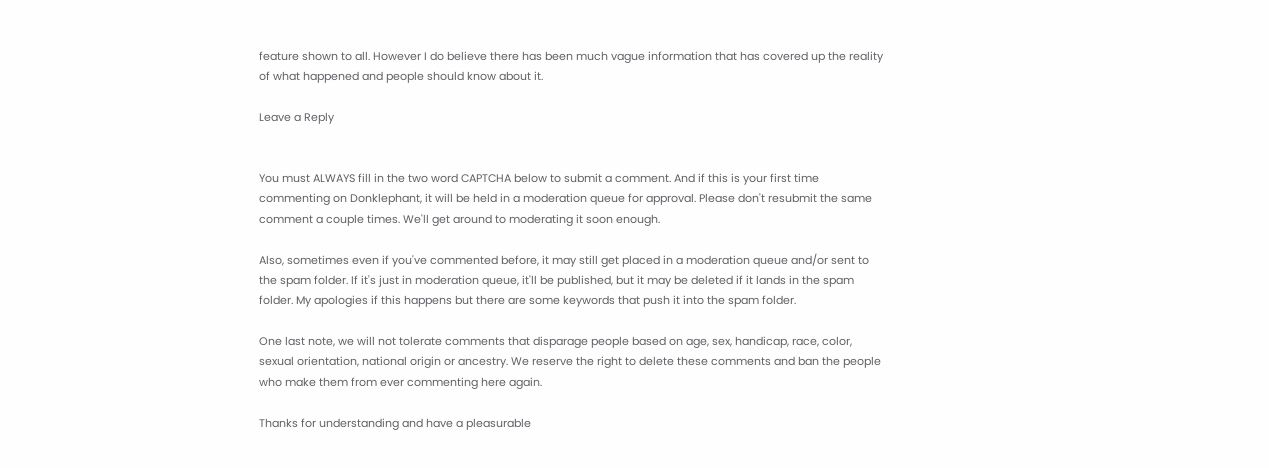feature shown to all. However I do believe there has been much vague information that has covered up the reality of what happened and people should know about it.

Leave a Reply


You must ALWAYS fill in the two word CAPTCHA below to submit a comment. And if this is your first time commenting on Donklephant, it will be held in a moderation queue for approval. Please don't resubmit the same comment a couple times. We'll get around to moderating it soon enough.

Also, sometimes even if you've commented before, it may still get placed in a moderation queue and/or sent to the spam folder. If it's just in moderation queue, it'll be published, but it may be deleted if it lands in the spam folder. My apologies if this happens but there are some keywords that push it into the spam folder.

One last note, we will not tolerate comments that disparage people based on age, sex, handicap, race, color, sexual orientation, national origin or ancestry. We reserve the right to delete these comments and ban the people who make them from ever commenting here again.

Thanks for understanding and have a pleasurable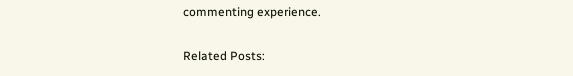commenting experience.

Related Posts: